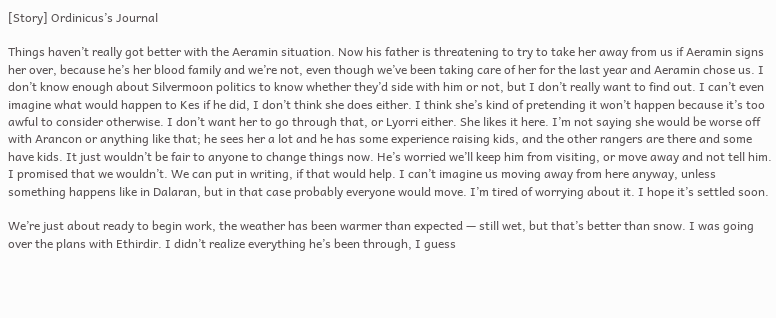[Story] Ordinicus’s Journal

Things haven’t really got better with the Aeramin situation. Now his father is threatening to try to take her away from us if Aeramin signs her over, because he’s her blood family and we’re not, even though we’ve been taking care of her for the last year and Aeramin chose us. I don’t know enough about Silvermoon politics to know whether they’d side with him or not, but I don’t really want to find out. I can’t even imagine what would happen to Kes if he did, I don’t think she does either. I think she’s kind of pretending it won’t happen because it’s too awful to consider otherwise. I don’t want her to go through that, or Lyorri either. She likes it here. I’m not saying she would be worse off with Arancon or anything like that; he sees her a lot and he has some experience raising kids, and the other rangers are there and some have kids. It just wouldn’t be fair to anyone to change things now. He’s worried we’ll keep him from visiting, or move away and not tell him. I promised that we wouldn’t. We can put in writing, if that would help. I can’t imagine us moving away from here anyway, unless something happens like in Dalaran, but in that case probably everyone would move. I’m tired of worrying about it. I hope it’s settled soon.

We’re just about ready to begin work, the weather has been warmer than expected — still wet, but that’s better than snow. I was going over the plans with Ethirdir. I didn’t realize everything he’s been through, I guess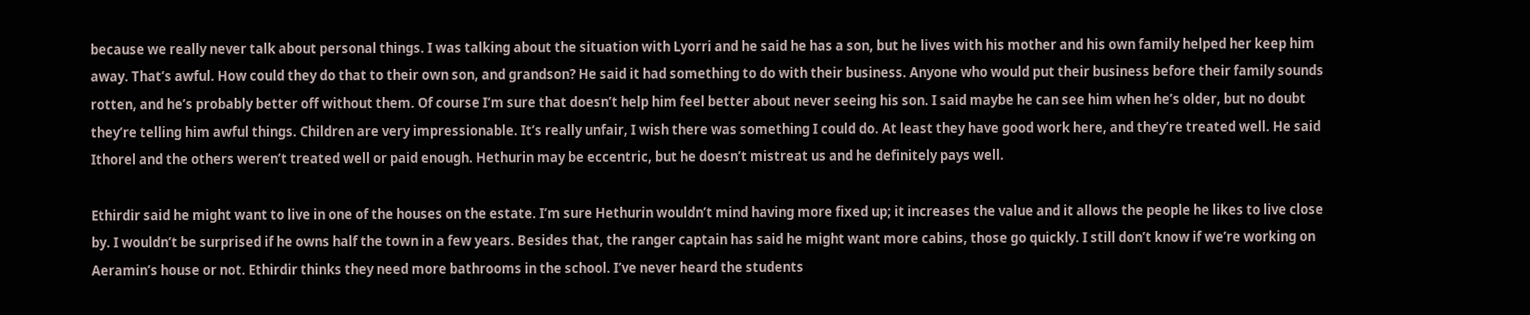because we really never talk about personal things. I was talking about the situation with Lyorri and he said he has a son, but he lives with his mother and his own family helped her keep him away. That’s awful. How could they do that to their own son, and grandson? He said it had something to do with their business. Anyone who would put their business before their family sounds rotten, and he’s probably better off without them. Of course I’m sure that doesn’t help him feel better about never seeing his son. I said maybe he can see him when he’s older, but no doubt they’re telling him awful things. Children are very impressionable. It’s really unfair, I wish there was something I could do. At least they have good work here, and they’re treated well. He said Ithorel and the others weren’t treated well or paid enough. Hethurin may be eccentric, but he doesn’t mistreat us and he definitely pays well.

Ethirdir said he might want to live in one of the houses on the estate. I’m sure Hethurin wouldn’t mind having more fixed up; it increases the value and it allows the people he likes to live close by. I wouldn’t be surprised if he owns half the town in a few years. Besides that, the ranger captain has said he might want more cabins, those go quickly. I still don’t know if we’re working on Aeramin’s house or not. Ethirdir thinks they need more bathrooms in the school. I’ve never heard the students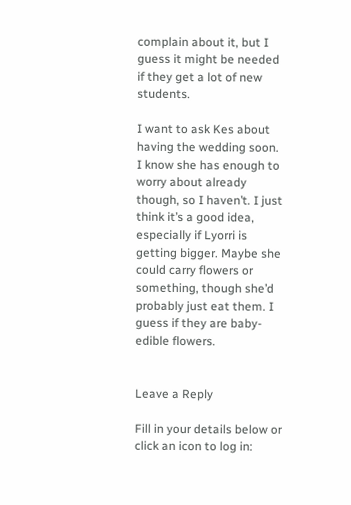complain about it, but I guess it might be needed if they get a lot of new students.

I want to ask Kes about having the wedding soon. I know she has enough to worry about already though, so I haven’t. I just think it’s a good idea, especially if Lyorri is getting bigger. Maybe she could carry flowers or something, though she’d probably just eat them. I guess if they are baby-edible flowers.


Leave a Reply

Fill in your details below or click an icon to log in: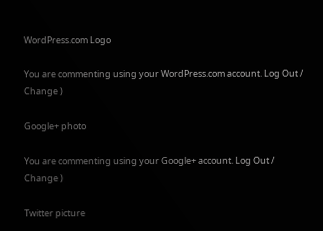WordPress.com Logo

You are commenting using your WordPress.com account. Log Out /  Change )

Google+ photo

You are commenting using your Google+ account. Log Out /  Change )

Twitter picture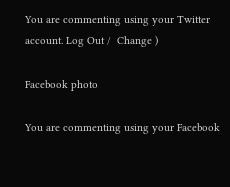You are commenting using your Twitter account. Log Out /  Change )

Facebook photo

You are commenting using your Facebook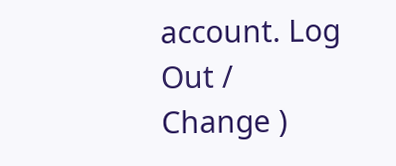account. Log Out /  Change )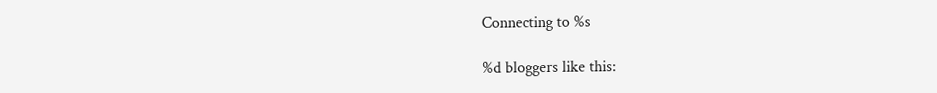Connecting to %s

%d bloggers like this: